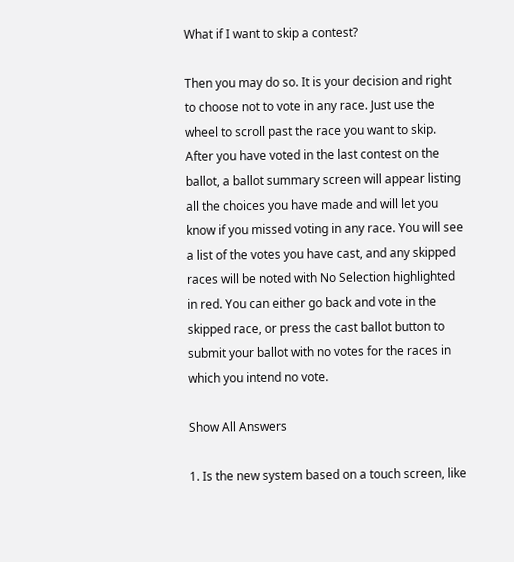What if I want to skip a contest?

Then you may do so. It is your decision and right to choose not to vote in any race. Just use the wheel to scroll past the race you want to skip. After you have voted in the last contest on the ballot, a ballot summary screen will appear listing all the choices you have made and will let you know if you missed voting in any race. You will see a list of the votes you have cast, and any skipped races will be noted with No Selection highlighted in red. You can either go back and vote in the skipped race, or press the cast ballot button to submit your ballot with no votes for the races in which you intend no vote.

Show All Answers

1. Is the new system based on a touch screen, like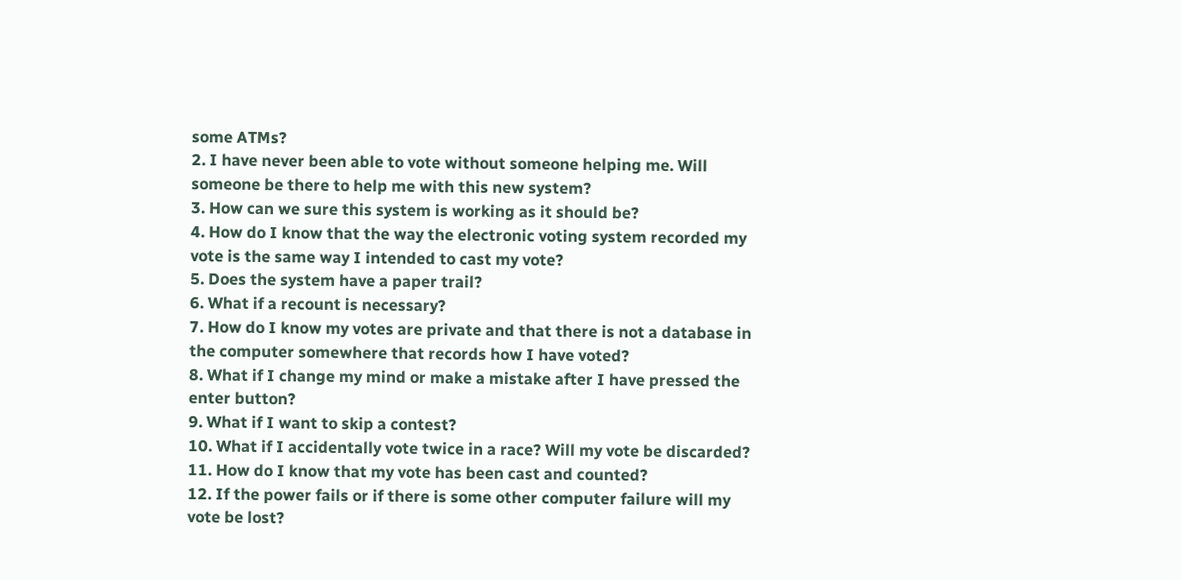some ATMs?
2. I have never been able to vote without someone helping me. Will someone be there to help me with this new system?
3. How can we sure this system is working as it should be?
4. How do I know that the way the electronic voting system recorded my vote is the same way I intended to cast my vote?
5. Does the system have a paper trail?
6. What if a recount is necessary?
7. How do I know my votes are private and that there is not a database in the computer somewhere that records how I have voted?
8. What if I change my mind or make a mistake after I have pressed the enter button?
9. What if I want to skip a contest?
10. What if I accidentally vote twice in a race? Will my vote be discarded?
11. How do I know that my vote has been cast and counted?
12. If the power fails or if there is some other computer failure will my vote be lost?